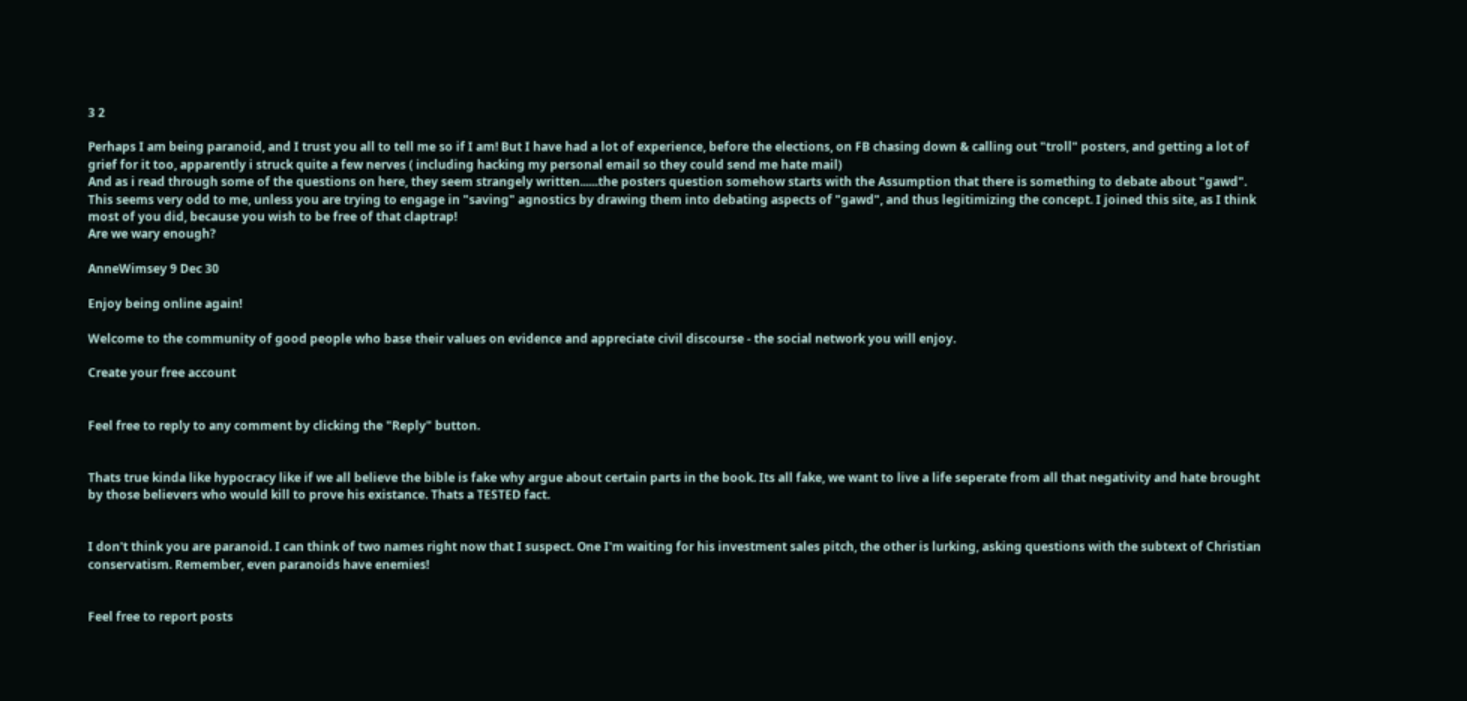3 2

Perhaps I am being paranoid, and I trust you all to tell me so if I am! But I have had a lot of experience, before the elections, on FB chasing down & calling out "troll" posters, and getting a lot of grief for it too, apparently i struck quite a few nerves ( including hacking my personal email so they could send me hate mail)
And as i read through some of the questions on here, they seem strangely written......the posters question somehow starts with the Assumption that there is something to debate about "gawd". This seems very odd to me, unless you are trying to engage in "saving" agnostics by drawing them into debating aspects of "gawd", and thus legitimizing the concept. I joined this site, as I think most of you did, because you wish to be free of that claptrap!
Are we wary enough?

AnneWimsey 9 Dec 30

Enjoy being online again!

Welcome to the community of good people who base their values on evidence and appreciate civil discourse - the social network you will enjoy.

Create your free account


Feel free to reply to any comment by clicking the "Reply" button.


Thats true kinda like hypocracy like if we all believe the bible is fake why argue about certain parts in the book. Its all fake, we want to live a life seperate from all that negativity and hate brought by those believers who would kill to prove his existance. Thats a TESTED fact.


I don't think you are paranoid. I can think of two names right now that I suspect. One I'm waiting for his investment sales pitch, the other is lurking, asking questions with the subtext of Christian conservatism. Remember, even paranoids have enemies!


Feel free to report posts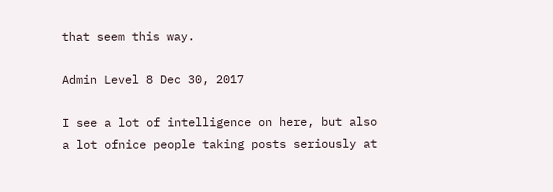that seem this way.

Admin Level 8 Dec 30, 2017

I see a lot of intelligence on here, but also a lot ofnice people taking posts seriously at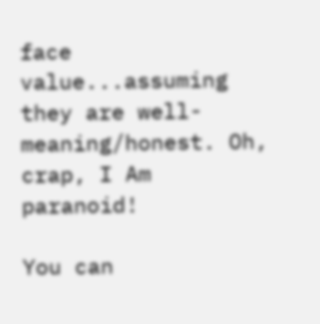face value...assuming they are well-meaning/honest. Oh, crap, I Am paranoid!

You can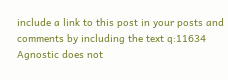include a link to this post in your posts and comments by including the text q:11634
Agnostic does not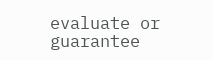evaluate or guarantee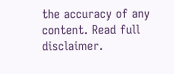the accuracy of any content. Read full disclaimer.